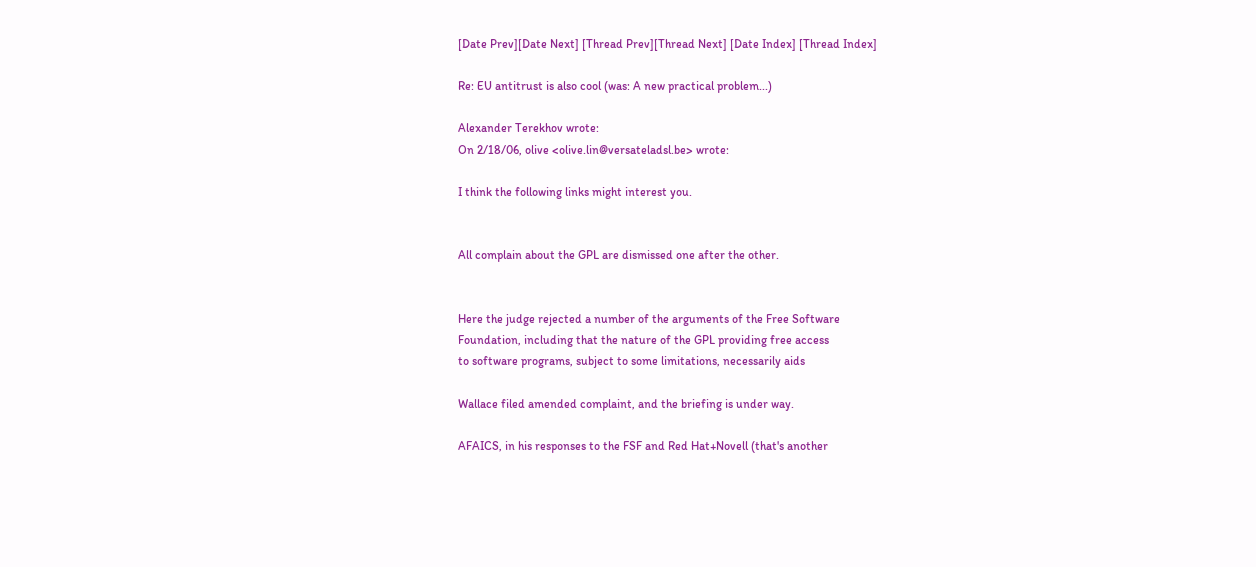[Date Prev][Date Next] [Thread Prev][Thread Next] [Date Index] [Thread Index]

Re: EU antitrust is also cool (was: A new practical problem...)

Alexander Terekhov wrote:
On 2/18/06, olive <olive.lin@versateladsl.be> wrote:

I think the following links might interest you.


All complain about the GPL are dismissed one after the other.


Here the judge rejected a number of the arguments of the Free Software
Foundation, including that the nature of the GPL providing free access
to software programs, subject to some limitations, necessarily aids

Wallace filed amended complaint, and the briefing is under way.

AFAICS, in his responses to the FSF and Red Hat+Novell (that's another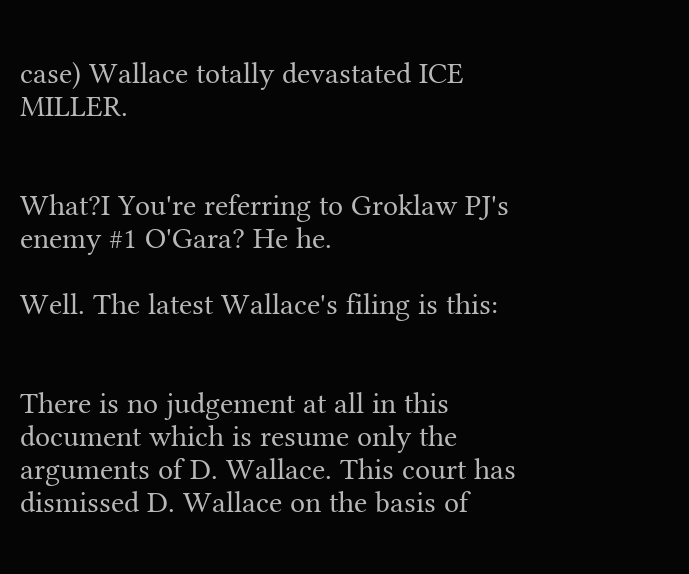case) Wallace totally devastated ICE MILLER.


What?I You're referring to Groklaw PJ's enemy #1 O'Gara? He he.

Well. The latest Wallace's filing is this:


There is no judgement at all in this document which is resume only the arguments of D. Wallace. This court has dismissed D. Wallace on the basis of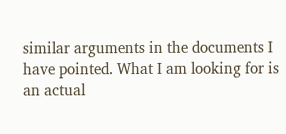similar arguments in the documents I have pointed. What I am looking for is an actual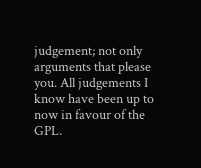judgement; not only arguments that please you. All judgements I know have been up to now in favour of the GPL.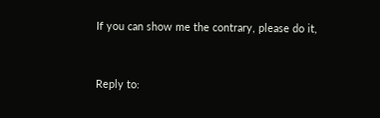If you can show me the contrary, please do it,


Reply to: